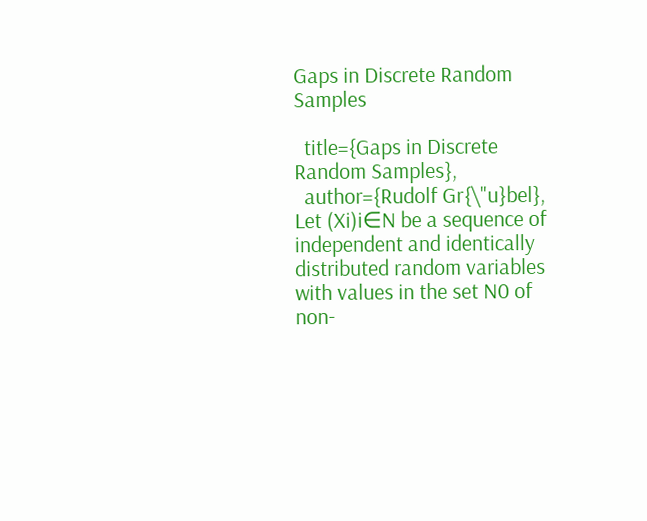Gaps in Discrete Random Samples

  title={Gaps in Discrete Random Samples},
  author={Rudolf Gr{\"u}bel},
Let (Xi)i∈N be a sequence of independent and identically distributed random variables with values in the set N0 of non-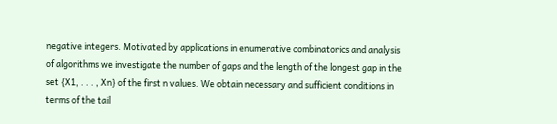negative integers. Motivated by applications in enumerative combinatorics and analysis of algorithms we investigate the number of gaps and the length of the longest gap in the set {X1, . . . , Xn} of the first n values. We obtain necessary and sufficient conditions in terms of the tail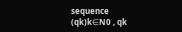sequence (qk)k∈N0 , qk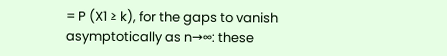= P (X1 ≥ k), for the gaps to vanish asymptotically as n→∞: these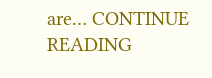are… CONTINUE READING